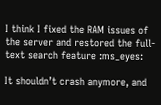I think I fixed the RAM issues of the server and restored the full-text search feature :ms_eyes:

It shouldn’t crash anymore, and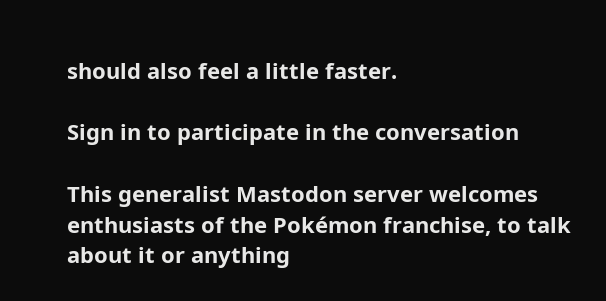should also feel a little faster.

Sign in to participate in the conversation

This generalist Mastodon server welcomes enthusiasts of the Pokémon franchise, to talk about it or anything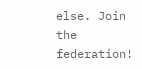else. Join the federation!